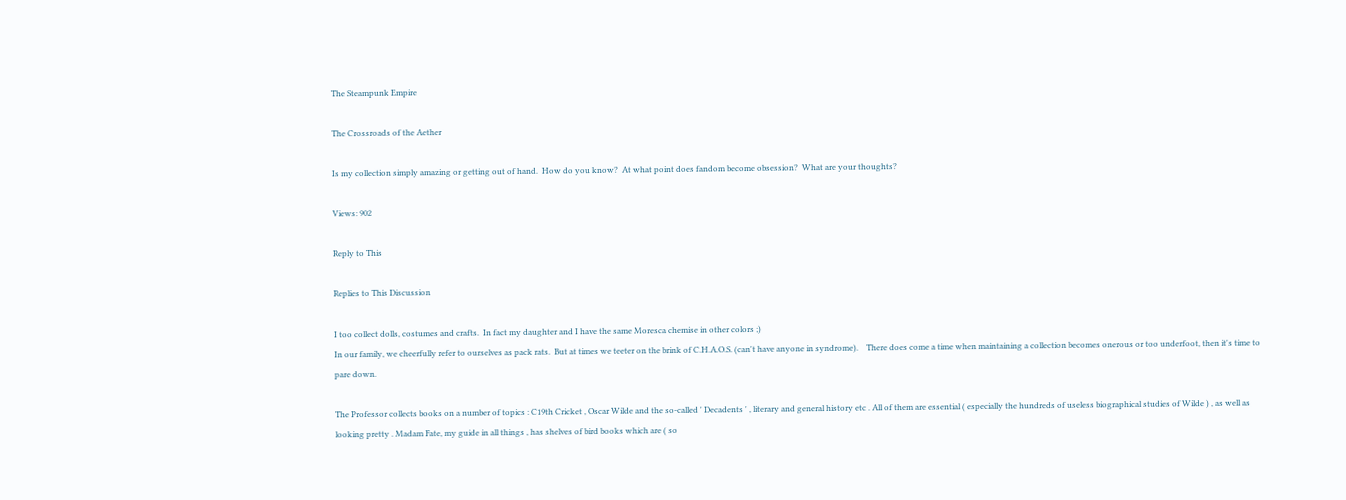The Steampunk Empire

The Crossroads of the Aether

Is my collection simply amazing or getting out of hand.  How do you know?  At what point does fandom become obsession?  What are your thoughts?

Views: 902

Reply to This

Replies to This Discussion

I too collect dolls, costumes and crafts.  In fact my daughter and I have the same Moresca chemise in other colors ;)
In our family, we cheerfully refer to ourselves as pack rats.  But at times we teeter on the brink of C.H.A.O.S. (can't have anyone in syndrome).    There does come a time when maintaining a collection becomes onerous or too underfoot, then it's time to pare down.

The Professor collects books on a number of topics : C19th Cricket , Oscar Wilde and the so-called ' Decadents ' , literary and general history etc . All of them are essential ( especially the hundreds of useless biographical studies of Wilde ) , as well as looking pretty . Madam Fate, my guide in all things , has shelves of bird books which are ( so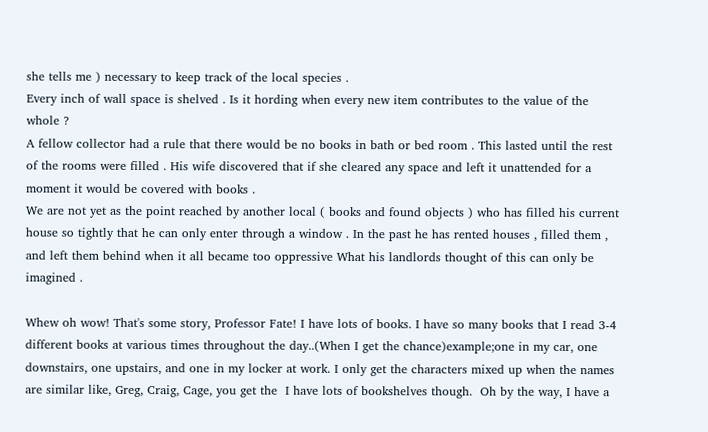she tells me ) necessary to keep track of the local species .
Every inch of wall space is shelved . Is it hording when every new item contributes to the value of the whole ?
A fellow collector had a rule that there would be no books in bath or bed room . This lasted until the rest of the rooms were filled . His wife discovered that if she cleared any space and left it unattended for a moment it would be covered with books .
We are not yet as the point reached by another local ( books and found objects ) who has filled his current house so tightly that he can only enter through a window . In the past he has rented houses , filled them , and left them behind when it all became too oppressive What his landlords thought of this can only be imagined .

Whew oh wow! That's some story, Professor Fate! I have lots of books. I have so many books that I read 3-4 different books at various times throughout the day..(When I get the chance)example;one in my car, one downstairs, one upstairs, and one in my locker at work. I only get the characters mixed up when the names are similar like, Greg, Craig, Cage, you get the  I have lots of bookshelves though.  Oh by the way, I have a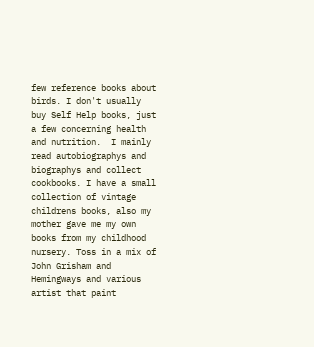few reference books about birds. I don't usually buy Self Help books, just a few concerning health and nutrition.  I mainly read autobiographys and biographys and collect  cookbooks. I have a small collection of vintage childrens books, also my mother gave me my own books from my childhood nursery. Toss in a mix of John Grisham and Hemingways and various artist that paint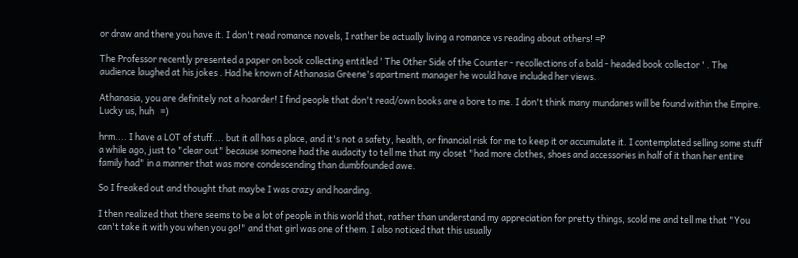or draw and there you have it. I don't read romance novels, I rather be actually living a romance vs reading about others! =P

The Professor recently presented a paper on book collecting entitled ' The Other Side of the Counter - recollections of a bald - headed book collector ' . The audience laughed at his jokes . Had he known of Athanasia Greene's apartment manager he would have included her views.

Athanasia, you are definitely not a hoarder! I find people that don't read/own books are a bore to me. I don't think many mundanes will be found within the Empire. Lucky us, huh   =)

hrm.... I have a LOT of stuff.... but it all has a place, and it's not a safety, health, or financial risk for me to keep it or accumulate it. I contemplated selling some stuff a while ago, just to "clear out" because someone had the audacity to tell me that my closet "had more clothes, shoes and accessories in half of it than her entire family had" in a manner that was more condescending than dumbfounded awe.

So I freaked out and thought that maybe I was crazy and hoarding.

I then realized that there seems to be a lot of people in this world that, rather than understand my appreciation for pretty things, scold me and tell me that "You can't take it with you when you go!" and that girl was one of them. I also noticed that this usually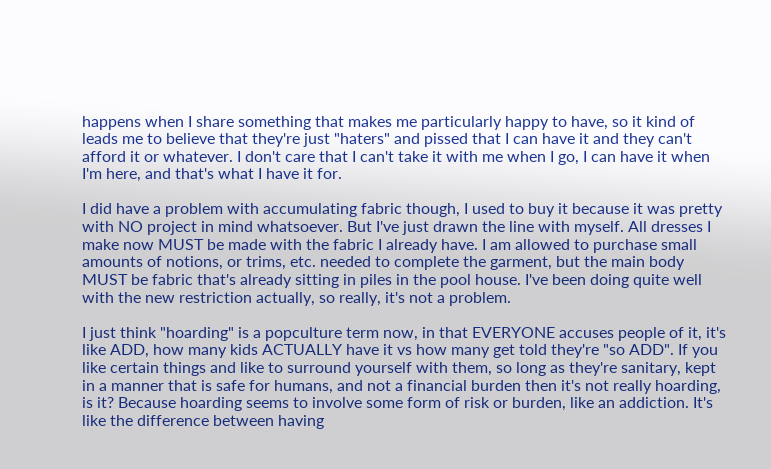happens when I share something that makes me particularly happy to have, so it kind of leads me to believe that they're just "haters" and pissed that I can have it and they can't afford it or whatever. I don't care that I can't take it with me when I go, I can have it when I'm here, and that's what I have it for.

I did have a problem with accumulating fabric though, I used to buy it because it was pretty with NO project in mind whatsoever. But I've just drawn the line with myself. All dresses I make now MUST be made with the fabric I already have. I am allowed to purchase small amounts of notions, or trims, etc. needed to complete the garment, but the main body MUST be fabric that's already sitting in piles in the pool house. I've been doing quite well with the new restriction actually, so really, it's not a problem.

I just think "hoarding" is a popculture term now, in that EVERYONE accuses people of it, it's like ADD, how many kids ACTUALLY have it vs how many get told they're "so ADD". If you like certain things and like to surround yourself with them, so long as they're sanitary, kept in a manner that is safe for humans, and not a financial burden then it's not really hoarding, is it? Because hoarding seems to involve some form of risk or burden, like an addiction. It's like the difference between having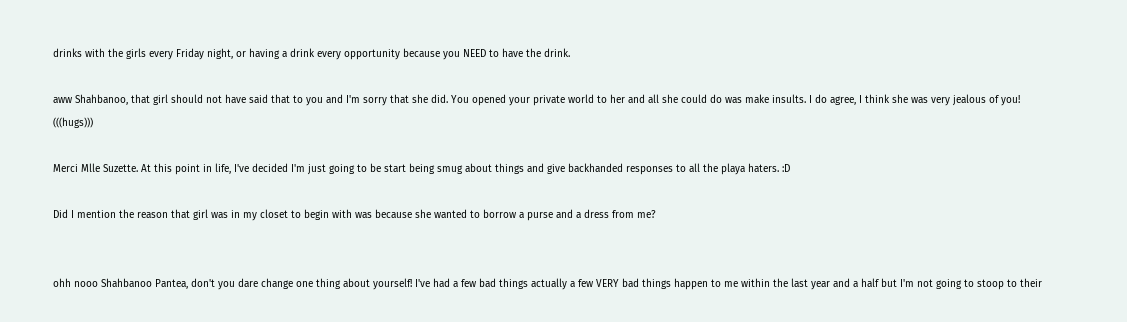drinks with the girls every Friday night, or having a drink every opportunity because you NEED to have the drink.

aww Shahbanoo, that girl should not have said that to you and I'm sorry that she did. You opened your private world to her and all she could do was make insults. I do agree, I think she was very jealous of you!  (((hugs)))

Merci Mlle Suzette. At this point in life, I've decided I'm just going to be start being smug about things and give backhanded responses to all the playa haters. :D

Did I mention the reason that girl was in my closet to begin with was because she wanted to borrow a purse and a dress from me?


ohh nooo Shahbanoo Pantea, don't you dare change one thing about yourself! I've had a few bad things actually a few VERY bad things happen to me within the last year and a half but I'm not going to stoop to their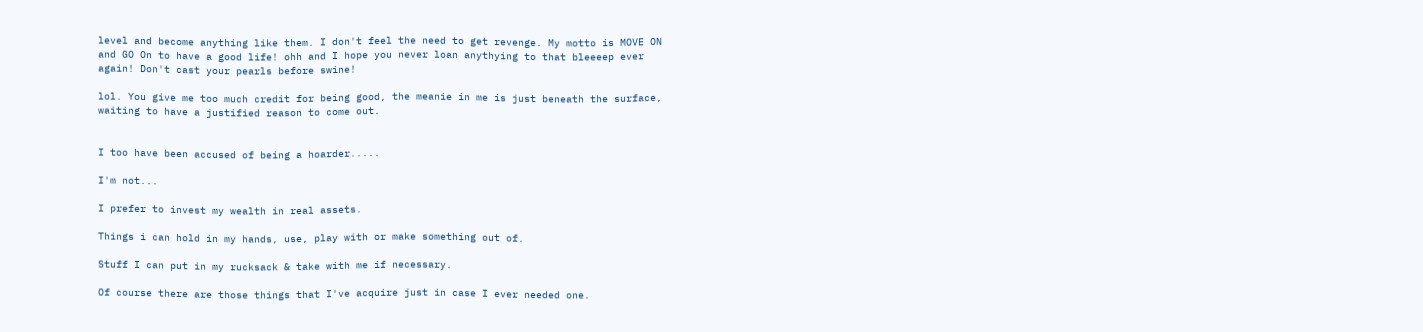level and become anything like them. I don't feel the need to get revenge. My motto is MOVE ON and GO On to have a good life! ohh and I hope you never loan anythying to that bleeeep ever again! Don't cast your pearls before swine!

lol. You give me too much credit for being good, the meanie in me is just beneath the surface, waiting to have a justified reason to come out.


I too have been accused of being a hoarder.....

I'm not...

I prefer to invest my wealth in real assets.

Things i can hold in my hands, use, play with or make something out of.

Stuff I can put in my rucksack & take with me if necessary.

Of course there are those things that I've acquire just in case I ever needed one.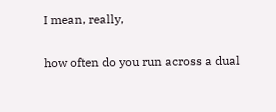I mean, really,

how often do you run across a dual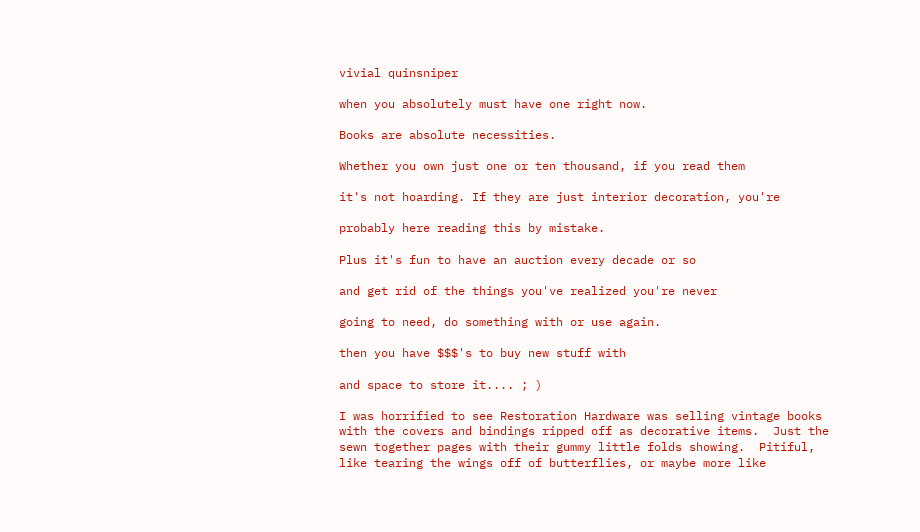vivial quinsniper

when you absolutely must have one right now.

Books are absolute necessities.

Whether you own just one or ten thousand, if you read them

it's not hoarding. If they are just interior decoration, you're

probably here reading this by mistake.

Plus it's fun to have an auction every decade or so

and get rid of the things you've realized you're never

going to need, do something with or use again.

then you have $$$'s to buy new stuff with

and space to store it.... ; )

I was horrified to see Restoration Hardware was selling vintage books with the covers and bindings ripped off as decorative items.  Just the sewn together pages with their gummy little folds showing.  Pitiful, like tearing the wings off of butterflies, or maybe more like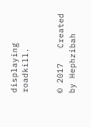displaying roadkill.


© 2017   Created by Hephzibah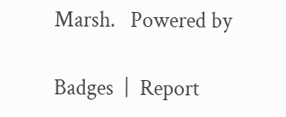Marsh.   Powered by

Badges  |  Report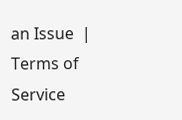an Issue  |  Terms of Service